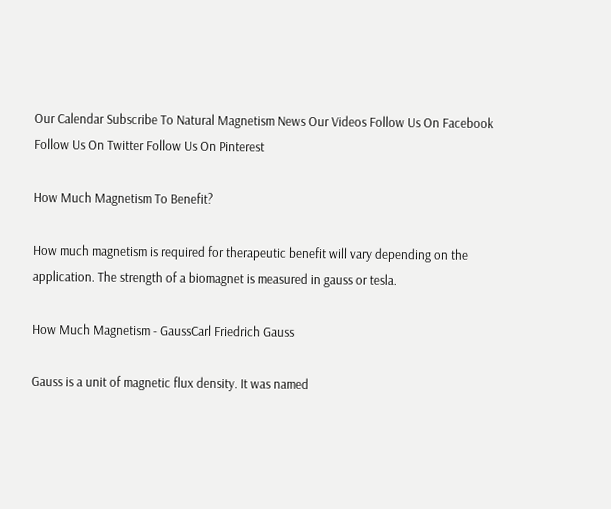Our Calendar Subscribe To Natural Magnetism News Our Videos Follow Us On Facebook Follow Us On Twitter Follow Us On Pinterest

How Much Magnetism To Benefit?

How much magnetism is required for therapeutic benefit will vary depending on the application. The strength of a biomagnet is measured in gauss or tesla.

How Much Magnetism - GaussCarl Friedrich Gauss

Gauss is a unit of magnetic flux density. It was named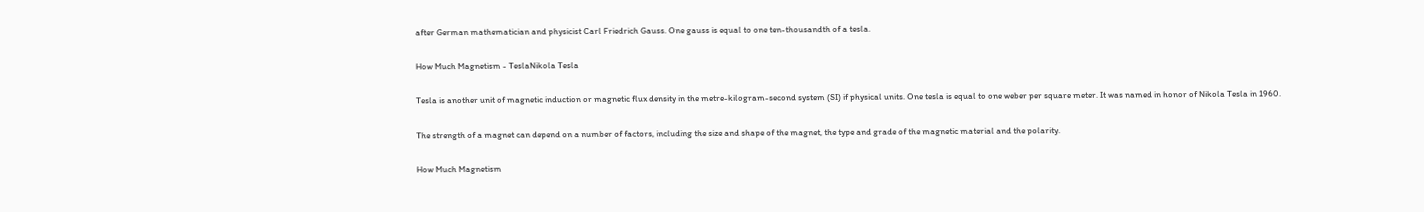after German mathematician and physicist Carl Friedrich Gauss. One gauss is equal to one ten-thousandth of a tesla.

How Much Magnetism - TeslaNikola Tesla

Tesla is another unit of magnetic induction or magnetic flux density in the metre-kilogram-second system (SI) if physical units. One tesla is equal to one weber per square meter. It was named in honor of Nikola Tesla in 1960.

The strength of a magnet can depend on a number of factors, including the size and shape of the magnet, the type and grade of the magnetic material and the polarity.

How Much Magnetism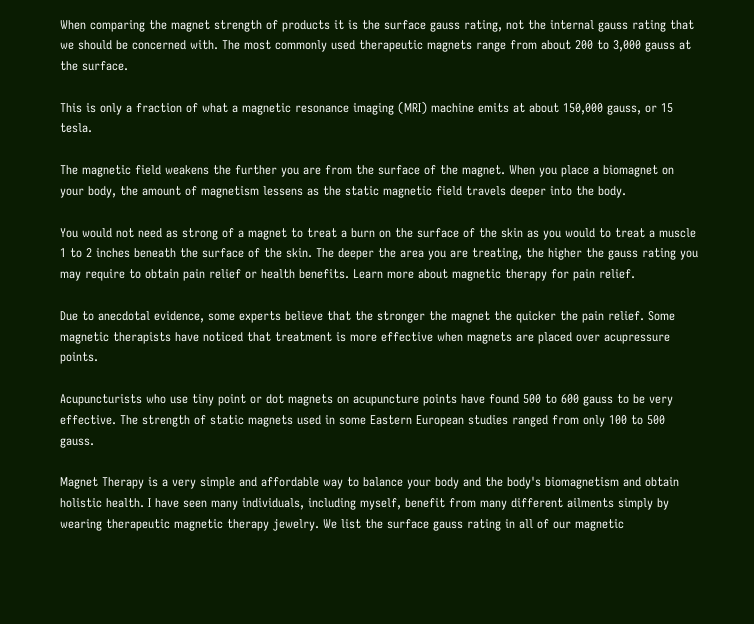When comparing the magnet strength of products it is the surface gauss rating, not the internal gauss rating that we should be concerned with. The most commonly used therapeutic magnets range from about 200 to 3,000 gauss at the surface.

This is only a fraction of what a magnetic resonance imaging (MRI) machine emits at about 150,000 gauss, or 15 tesla.

The magnetic field weakens the further you are from the surface of the magnet. When you place a biomagnet on your body, the amount of magnetism lessens as the static magnetic field travels deeper into the body.

You would not need as strong of a magnet to treat a burn on the surface of the skin as you would to treat a muscle 1 to 2 inches beneath the surface of the skin. The deeper the area you are treating, the higher the gauss rating you may require to obtain pain relief or health benefits. Learn more about magnetic therapy for pain relief.

Due to anecdotal evidence, some experts believe that the stronger the magnet the quicker the pain relief. Some magnetic therapists have noticed that treatment is more effective when magnets are placed over acupressure points.

Acupuncturists who use tiny point or dot magnets on acupuncture points have found 500 to 600 gauss to be very effective. The strength of static magnets used in some Eastern European studies ranged from only 100 to 500 gauss.

Magnet Therapy is a very simple and affordable way to balance your body and the body's biomagnetism and obtain holistic health. I have seen many individuals, including myself, benefit from many different ailments simply by wearing therapeutic magnetic therapy jewelry. We list the surface gauss rating in all of our magnetic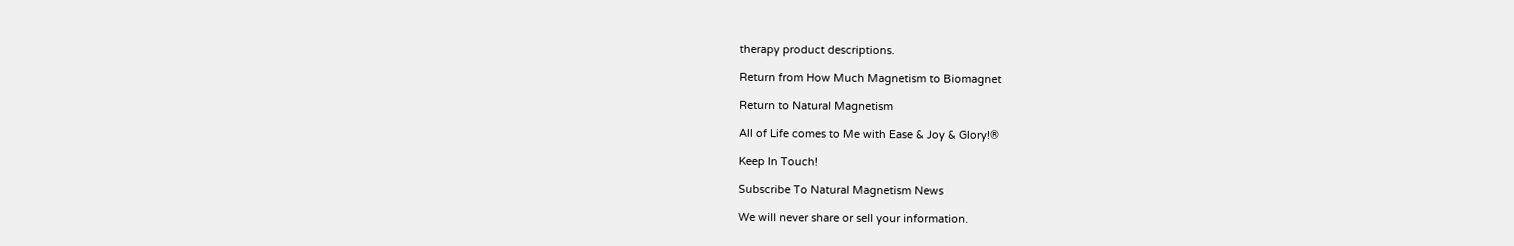therapy product descriptions.

Return from How Much Magnetism to Biomagnet

Return to Natural Magnetism

All of Life comes to Me with Ease & Joy & Glory!®

Keep In Touch!

Subscribe To Natural Magnetism News

We will never share or sell your information.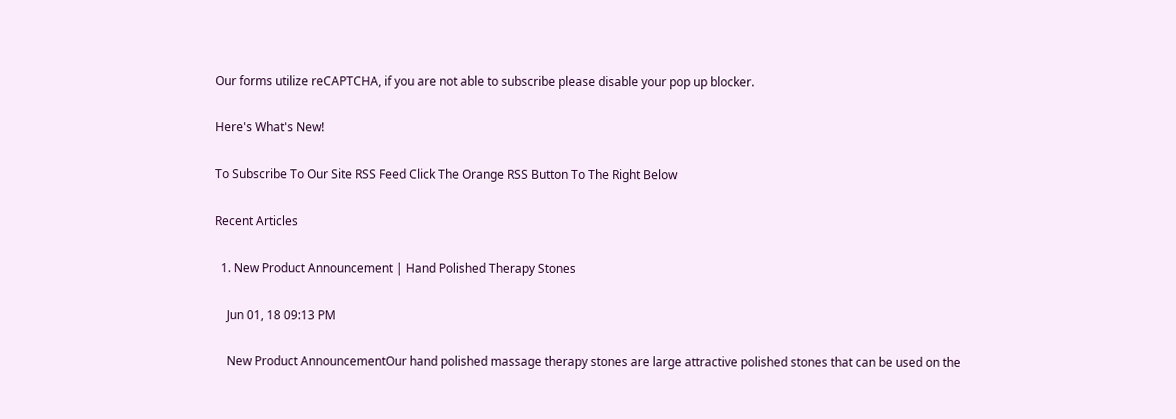Our forms utilize reCAPTCHA, if you are not able to subscribe please disable your pop up blocker.

Here's What's New!

To Subscribe To Our Site RSS Feed Click The Orange RSS Button To The Right Below

Recent Articles

  1. New Product Announcement | Hand Polished Therapy Stones

    Jun 01, 18 09:13 PM

    New Product AnnouncementOur hand polished massage therapy stones are large attractive polished stones that can be used on the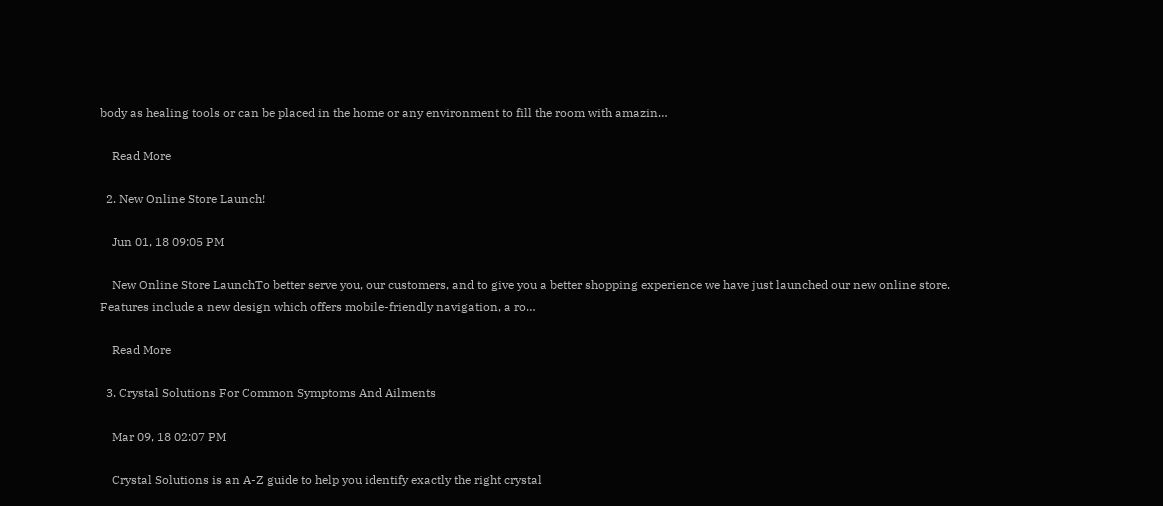body as healing tools or can be placed in the home or any environment to fill the room with amazin…

    Read More

  2. New Online Store Launch!

    Jun 01, 18 09:05 PM

    New Online Store LaunchTo better serve you, our customers, and to give you a better shopping experience we have just launched our new online store. Features include a new design which offers mobile-friendly navigation, a ro…

    Read More

  3. Crystal Solutions For Common Symptoms And Ailments

    Mar 09, 18 02:07 PM

    Crystal Solutions is an A-Z guide to help you identify exactly the right crystal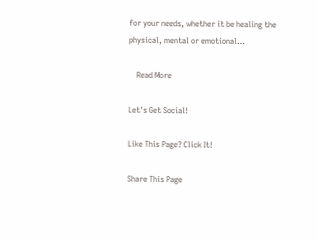for your needs, whether it be healing the physical, mental or emotional…

    Read More

Let's Get Social!

Like This Page? Click It!

Share This Page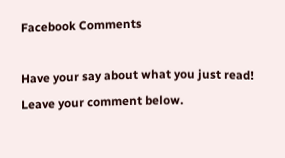Facebook Comments

Have your say about what you just read! Leave your comment below.